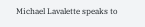Michael Lavalette speaks to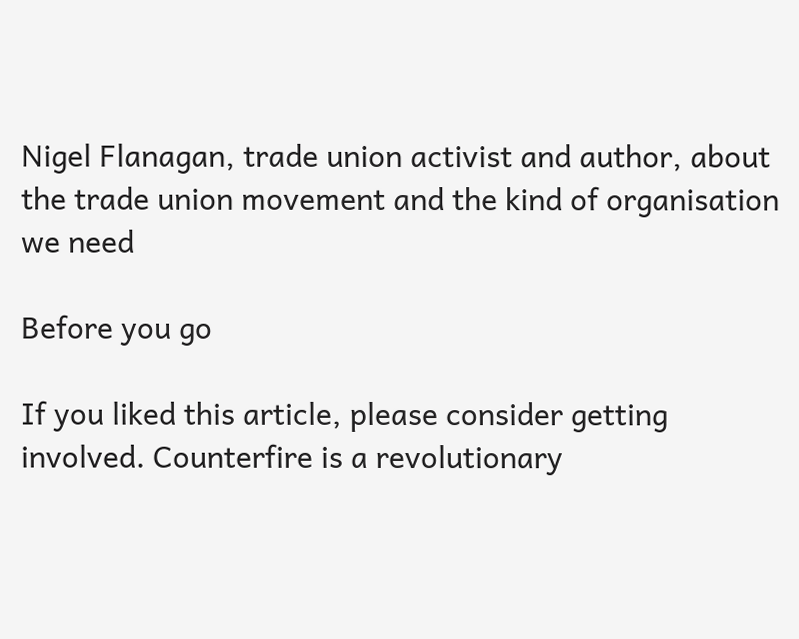Nigel Flanagan, trade union activist and author, about the trade union movement and the kind of organisation we need

Before you go

If you liked this article, please consider getting involved. Counterfire is a revolutionary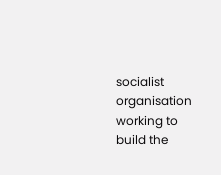socialist organisation working to build the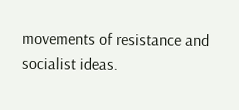movements of resistance and socialist ideas.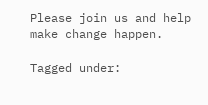Please join us and help make change happen.

Tagged under: